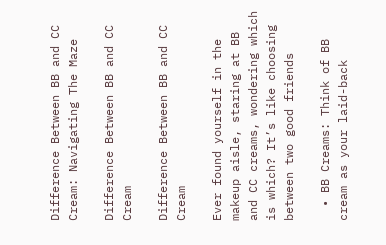Difference Between BB and CC Cream: Navigating The Maze

Difference Between BB and CC Cream

Difference Between BB and CC Cream

Ever found yourself in the makeup aisle, staring at BB and CC creams, wondering which is which? It’s like choosing between two good friends

  • BB Creams: Think of BB cream as your laid-back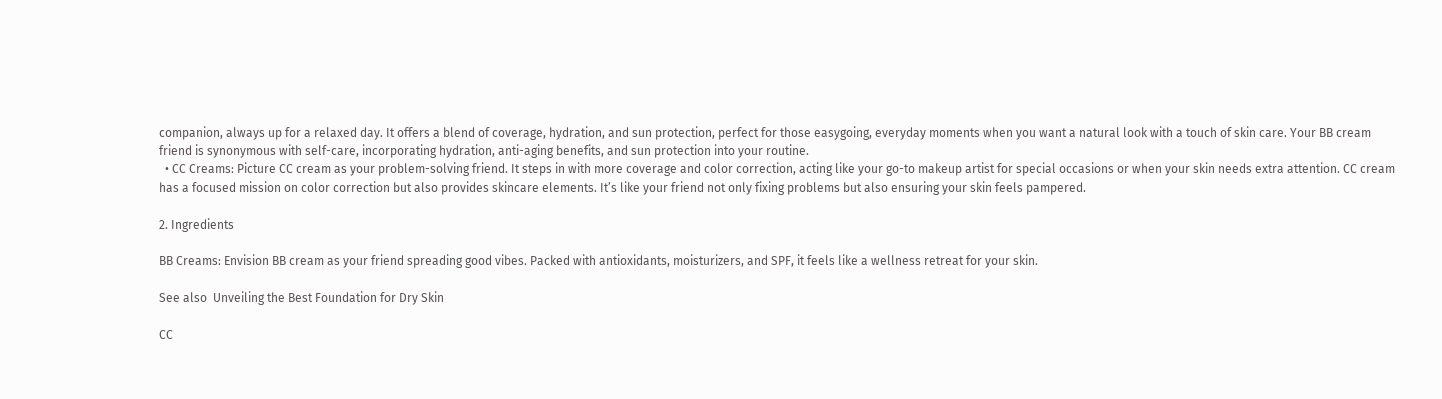companion, always up for a relaxed day. It offers a blend of coverage, hydration, and sun protection, perfect for those easygoing, everyday moments when you want a natural look with a touch of skin care. Your BB cream friend is synonymous with self-care, incorporating hydration, anti-aging benefits, and sun protection into your routine.
  • CC Creams: Picture CC cream as your problem-solving friend. It steps in with more coverage and color correction, acting like your go-to makeup artist for special occasions or when your skin needs extra attention. CC cream has a focused mission on color correction but also provides skincare elements. It’s like your friend not only fixing problems but also ensuring your skin feels pampered.

2. Ingredients

BB Creams: Envision BB cream as your friend spreading good vibes. Packed with antioxidants, moisturizers, and SPF, it feels like a wellness retreat for your skin.

See also  Unveiling the Best Foundation for Dry Skin

CC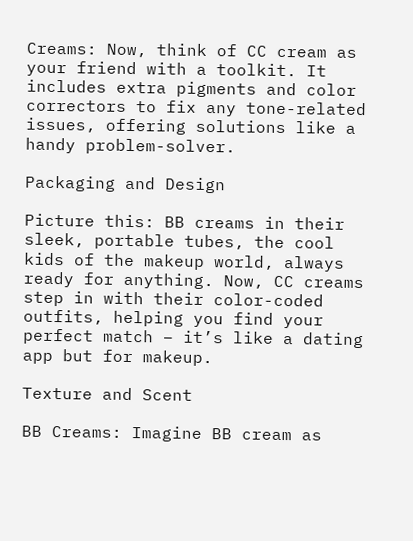Creams: Now, think of CC cream as your friend with a toolkit. It includes extra pigments and color correctors to fix any tone-related issues, offering solutions like a handy problem-solver.

Packaging and Design

Picture this: BB creams in their sleek, portable tubes, the cool kids of the makeup world, always ready for anything. Now, CC creams step in with their color-coded outfits, helping you find your perfect match – it’s like a dating app but for makeup.

Texture and Scent

BB Creams: Imagine BB cream as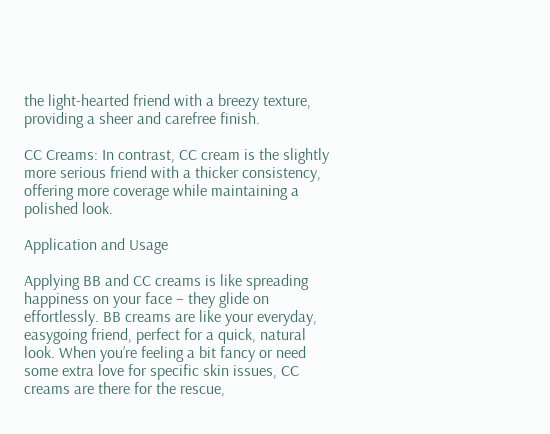the light-hearted friend with a breezy texture, providing a sheer and carefree finish.

CC Creams: In contrast, CC cream is the slightly more serious friend with a thicker consistency, offering more coverage while maintaining a polished look.

Application and Usage

Applying BB and CC creams is like spreading happiness on your face – they glide on effortlessly. BB creams are like your everyday, easygoing friend, perfect for a quick, natural look. When you’re feeling a bit fancy or need some extra love for specific skin issues, CC creams are there for the rescue,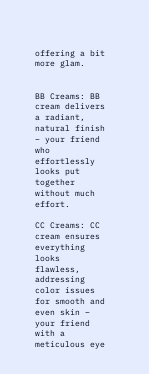offering a bit more glam.


BB Creams: BB cream delivers a radiant, natural finish – your friend who effortlessly looks put together without much effort.

CC Creams: CC cream ensures everything looks flawless, addressing color issues for smooth and even skin – your friend with a meticulous eye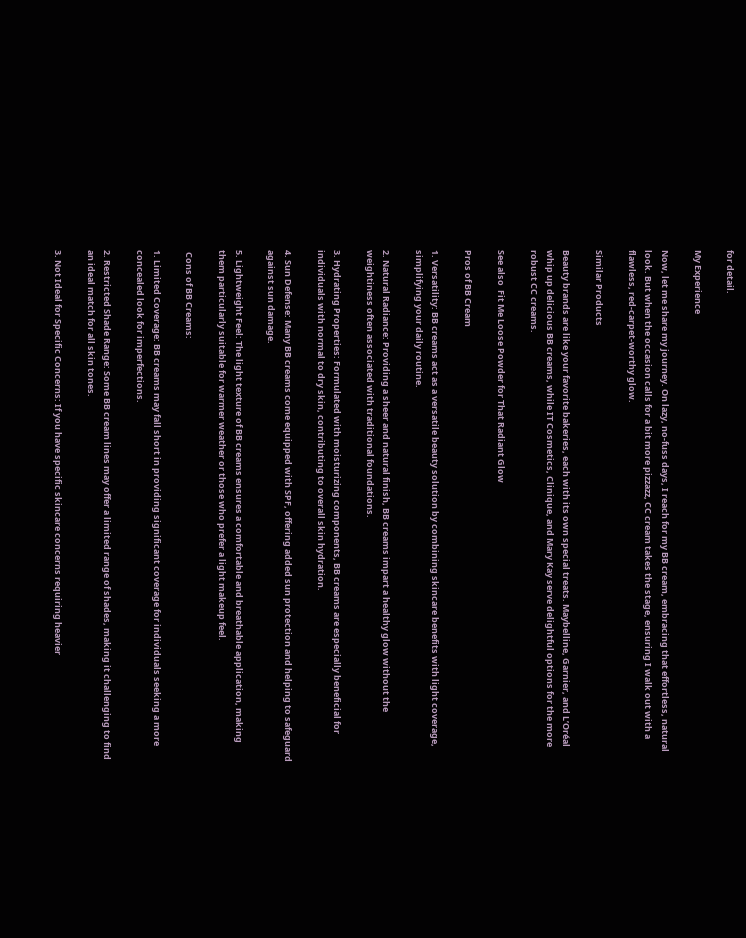for detail.

My Experience

Now, let me share my journey. On lazy, no-fuss days, I reach for my BB cream, embracing that effortless, natural look. But when the occasion calls for a bit more pizzazz, CC cream takes the stage, ensuring I walk out with a flawless, red-carpet-worthy glow.

Similar Products

Beauty brands are like your favorite bakeries, each with its own special treats. Maybelline, Garnier, and L’Oréal whip up delicious BB creams, while IT Cosmetics, Clinique, and Mary Kay serve delightful options for the more robust CC creams.

See also  Fit Me Loose Powder for That Radiant Glow

Pros of BB Cream

1. Versatility: BB creams act as a versatile beauty solution by combining skincare benefits with light coverage, simplifying your daily routine.

2. Natural Radiance: Providing a sheer and natural finish, BB creams impart a healthy glow without the weightiness often associated with traditional foundations.

3. Hydrating Properties: Formulated with moisturizing components, BB creams are especially beneficial for individuals with normal to dry skin, contributing to overall skin hydration.

4. Sun Defense: Many BB creams come equipped with SPF, offering added sun protection and helping to safeguard against sun damage.

5. Lightweight Feel: The light texture of BB creams ensures a comfortable and breathable application, making them particularly suitable for warmer weather or those who prefer a light makeup feel.

 Cons of BB Creams:

1. Limited Coverage: BB creams may fall short in providing significant coverage for individuals seeking a more concealed look for imperfections.

2. Restricted Shade Range: Some BB cream lines may offer a limited range of shades, making it challenging to find an ideal match for all skin tones.

3. Not Ideal for Specific Concerns: If you have specific skincare concerns requiring heavier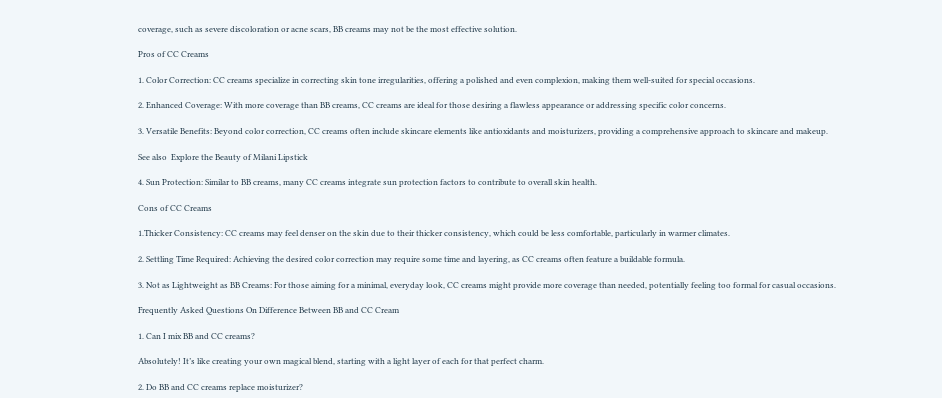coverage, such as severe discoloration or acne scars, BB creams may not be the most effective solution.

Pros of CC Creams

1. Color Correction: CC creams specialize in correcting skin tone irregularities, offering a polished and even complexion, making them well-suited for special occasions.

2. Enhanced Coverage: With more coverage than BB creams, CC creams are ideal for those desiring a flawless appearance or addressing specific color concerns.

3. Versatile Benefits: Beyond color correction, CC creams often include skincare elements like antioxidants and moisturizers, providing a comprehensive approach to skincare and makeup.

See also  Explore the Beauty of Milani Lipstick

4. Sun Protection: Similar to BB creams, many CC creams integrate sun protection factors to contribute to overall skin health.

Cons of CC Creams

1.Thicker Consistency: CC creams may feel denser on the skin due to their thicker consistency, which could be less comfortable, particularly in warmer climates.

2. Settling Time Required: Achieving the desired color correction may require some time and layering, as CC creams often feature a buildable formula.

3. Not as Lightweight as BB Creams: For those aiming for a minimal, everyday look, CC creams might provide more coverage than needed, potentially feeling too formal for casual occasions.

Frequently Asked Questions On Difference Between BB and CC Cream

1. Can I mix BB and CC creams?

Absolutely! It’s like creating your own magical blend, starting with a light layer of each for that perfect charm.

2. Do BB and CC creams replace moisturizer?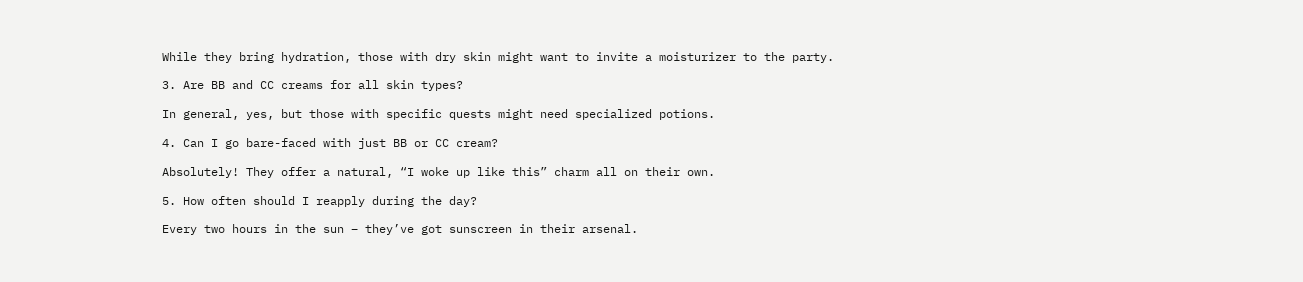While they bring hydration, those with dry skin might want to invite a moisturizer to the party.

3. Are BB and CC creams for all skin types?

In general, yes, but those with specific quests might need specialized potions.

4. Can I go bare-faced with just BB or CC cream?

Absolutely! They offer a natural, “I woke up like this” charm all on their own.

5. How often should I reapply during the day?

Every two hours in the sun – they’ve got sunscreen in their arsenal.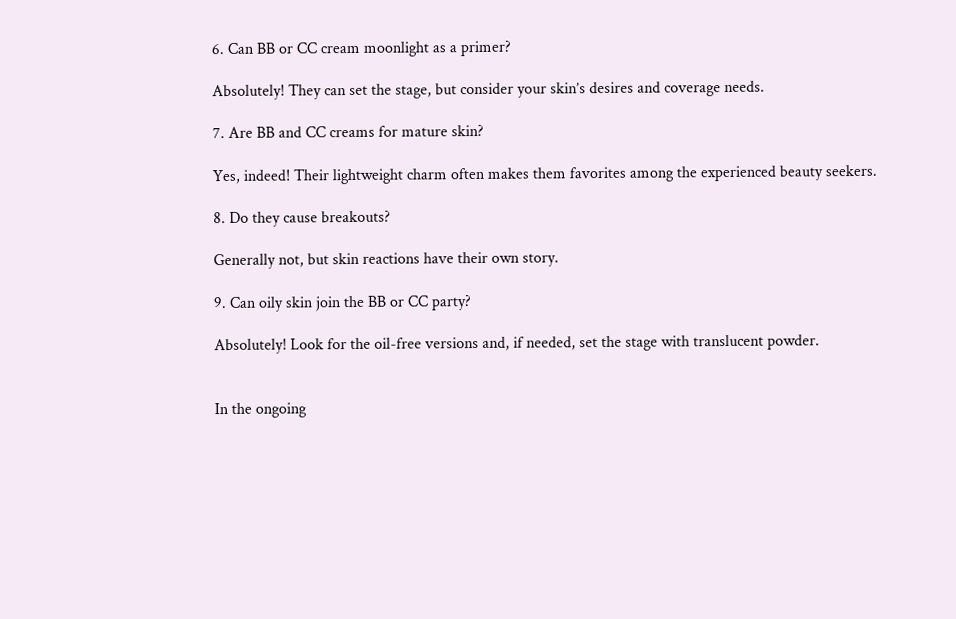6. Can BB or CC cream moonlight as a primer?

Absolutely! They can set the stage, but consider your skin’s desires and coverage needs.

7. Are BB and CC creams for mature skin?

Yes, indeed! Their lightweight charm often makes them favorites among the experienced beauty seekers.

8. Do they cause breakouts?

Generally not, but skin reactions have their own story.

9. Can oily skin join the BB or CC party?

Absolutely! Look for the oil-free versions and, if needed, set the stage with translucent powder.


In the ongoing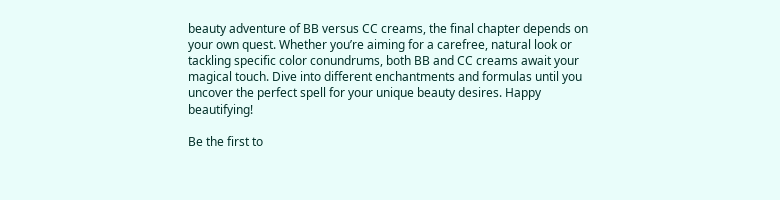beauty adventure of BB versus CC creams, the final chapter depends on your own quest. Whether you’re aiming for a carefree, natural look or tackling specific color conundrums, both BB and CC creams await your magical touch. Dive into different enchantments and formulas until you uncover the perfect spell for your unique beauty desires. Happy beautifying!

Be the first to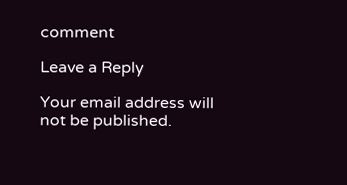comment

Leave a Reply

Your email address will not be published.